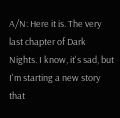A/N: Here it is. The very last chapter of Dark Nights. I know, it's sad, but I'm starting a new story that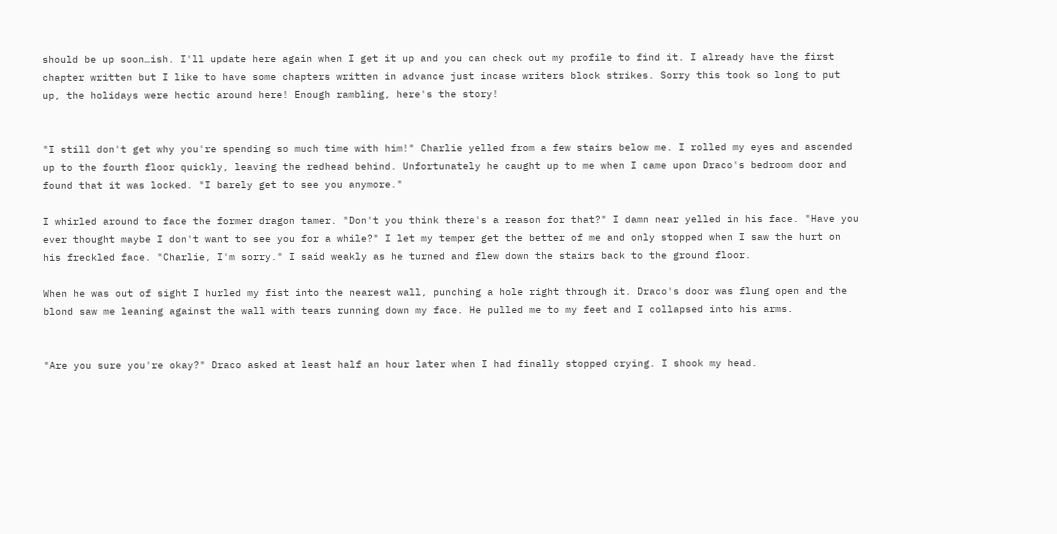should be up soon…ish. I'll update here again when I get it up and you can check out my profile to find it. I already have the first chapter written but I like to have some chapters written in advance just incase writers block strikes. Sorry this took so long to put up, the holidays were hectic around here! Enough rambling, here's the story!


"I still don't get why you're spending so much time with him!" Charlie yelled from a few stairs below me. I rolled my eyes and ascended up to the fourth floor quickly, leaving the redhead behind. Unfortunately he caught up to me when I came upon Draco's bedroom door and found that it was locked. "I barely get to see you anymore."

I whirled around to face the former dragon tamer. "Don't you think there's a reason for that?" I damn near yelled in his face. "Have you ever thought maybe I don't want to see you for a while?" I let my temper get the better of me and only stopped when I saw the hurt on his freckled face. "Charlie, I'm sorry." I said weakly as he turned and flew down the stairs back to the ground floor.

When he was out of sight I hurled my fist into the nearest wall, punching a hole right through it. Draco's door was flung open and the blond saw me leaning against the wall with tears running down my face. He pulled me to my feet and I collapsed into his arms.


"Are you sure you're okay?" Draco asked at least half an hour later when I had finally stopped crying. I shook my head.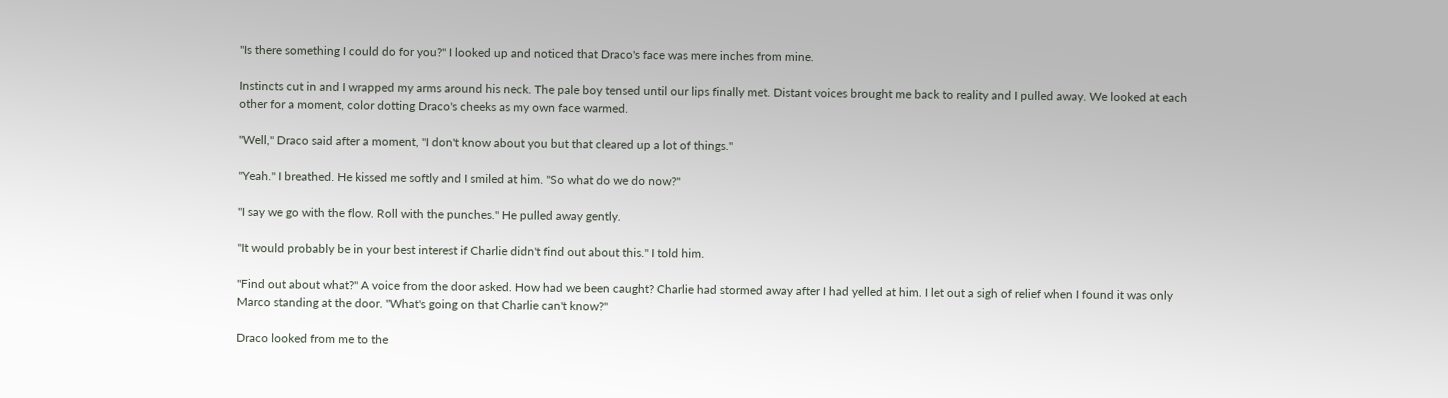"Is there something I could do for you?" I looked up and noticed that Draco's face was mere inches from mine.

Instincts cut in and I wrapped my arms around his neck. The pale boy tensed until our lips finally met. Distant voices brought me back to reality and I pulled away. We looked at each other for a moment, color dotting Draco's cheeks as my own face warmed.

"Well," Draco said after a moment, "I don't know about you but that cleared up a lot of things."

"Yeah." I breathed. He kissed me softly and I smiled at him. "So what do we do now?"

"I say we go with the flow. Roll with the punches." He pulled away gently.

"It would probably be in your best interest if Charlie didn't find out about this." I told him.

"Find out about what?" A voice from the door asked. How had we been caught? Charlie had stormed away after I had yelled at him. I let out a sigh of relief when I found it was only Marco standing at the door. "What's going on that Charlie can't know?"

Draco looked from me to the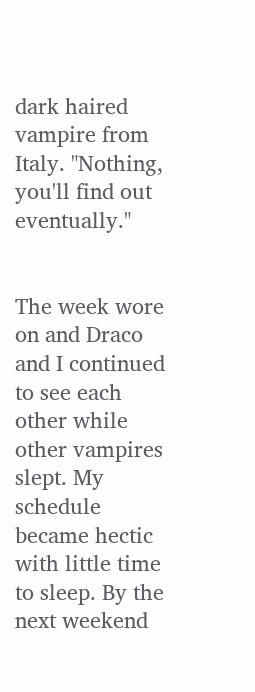dark haired vampire from Italy. "Nothing, you'll find out eventually."


The week wore on and Draco and I continued to see each other while other vampires slept. My schedule became hectic with little time to sleep. By the next weekend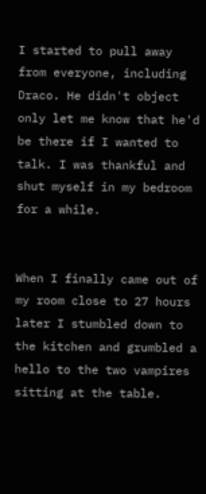I started to pull away from everyone, including Draco. He didn't object only let me know that he'd be there if I wanted to talk. I was thankful and shut myself in my bedroom for a while.


When I finally came out of my room close to 27 hours later I stumbled down to the kitchen and grumbled a hello to the two vampires sitting at the table.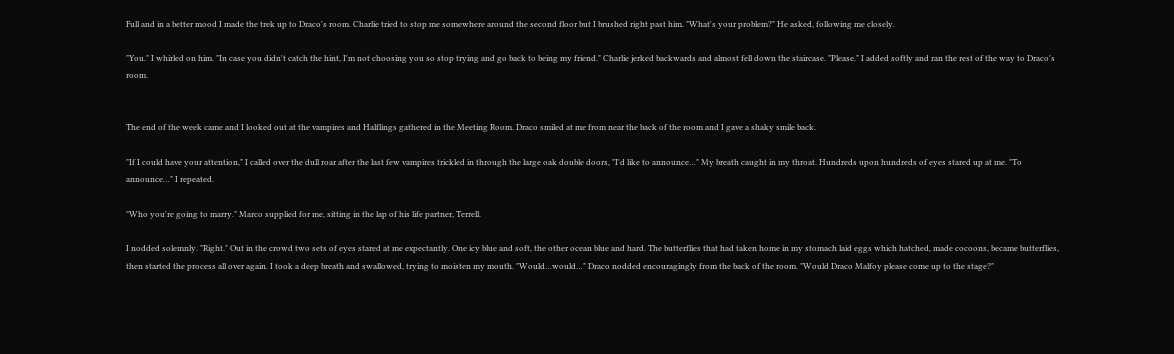Full and in a better mood I made the trek up to Draco's room. Charlie tried to stop me somewhere around the second floor but I brushed right past him. "What's your problem?" He asked, following me closely.

"You." I whirled on him. "In case you didn't catch the hint, I'm not choosing you so stop trying and go back to being my friend." Charlie jerked backwards and almost fell down the staircase. "Please." I added softly and ran the rest of the way to Draco's room.


The end of the week came and I looked out at the vampires and Halflings gathered in the Meeting Room. Draco smiled at me from near the back of the room and I gave a shaky smile back.

"If I could have your attention," I called over the dull roar after the last few vampires trickled in through the large oak double doors, "I'd like to announce…" My breath caught in my throat. Hundreds upon hundreds of eyes stared up at me. "To announce…" I repeated.

"Who you're going to marry." Marco supplied for me, sitting in the lap of his life partner, Terrell.

I nodded solemnly. "Right." Out in the crowd two sets of eyes stared at me expectantly. One icy blue and soft, the other ocean blue and hard. The butterflies that had taken home in my stomach laid eggs which hatched, made cocoons, became butterflies, then started the process all over again. I took a deep breath and swallowed, trying to moisten my mouth. "Would…would…" Draco nodded encouragingly from the back of the room. "Would Draco Malfoy please come up to the stage?"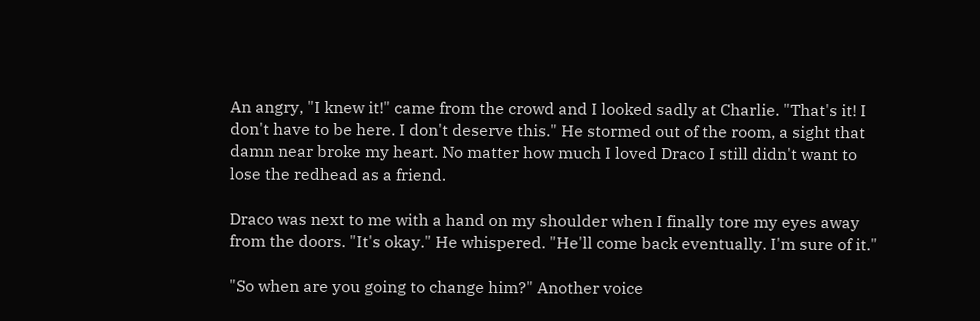An angry, "I knew it!" came from the crowd and I looked sadly at Charlie. "That's it! I don't have to be here. I don't deserve this." He stormed out of the room, a sight that damn near broke my heart. No matter how much I loved Draco I still didn't want to lose the redhead as a friend.

Draco was next to me with a hand on my shoulder when I finally tore my eyes away from the doors. "It's okay." He whispered. "He'll come back eventually. I'm sure of it."

"So when are you going to change him?" Another voice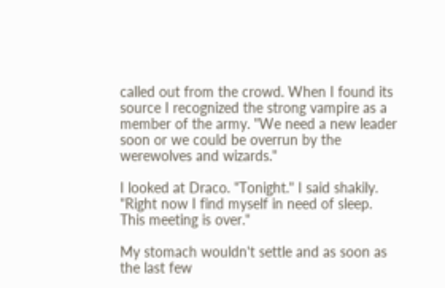called out from the crowd. When I found its source I recognized the strong vampire as a member of the army. "We need a new leader soon or we could be overrun by the werewolves and wizards."

I looked at Draco. "Tonight." I said shakily. "Right now I find myself in need of sleep. This meeting is over."

My stomach wouldn't settle and as soon as the last few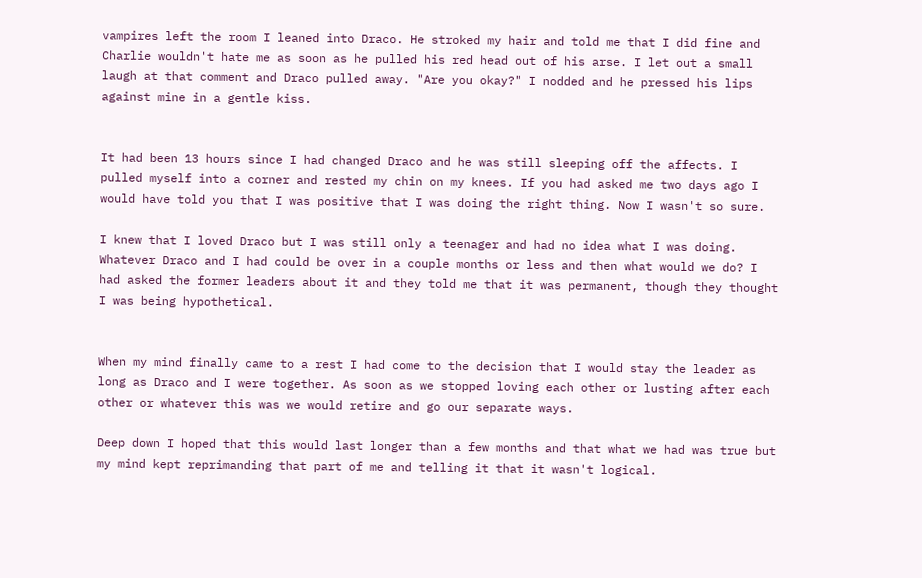vampires left the room I leaned into Draco. He stroked my hair and told me that I did fine and Charlie wouldn't hate me as soon as he pulled his red head out of his arse. I let out a small laugh at that comment and Draco pulled away. "Are you okay?" I nodded and he pressed his lips against mine in a gentle kiss.


It had been 13 hours since I had changed Draco and he was still sleeping off the affects. I pulled myself into a corner and rested my chin on my knees. If you had asked me two days ago I would have told you that I was positive that I was doing the right thing. Now I wasn't so sure.

I knew that I loved Draco but I was still only a teenager and had no idea what I was doing. Whatever Draco and I had could be over in a couple months or less and then what would we do? I had asked the former leaders about it and they told me that it was permanent, though they thought I was being hypothetical.


When my mind finally came to a rest I had come to the decision that I would stay the leader as long as Draco and I were together. As soon as we stopped loving each other or lusting after each other or whatever this was we would retire and go our separate ways.

Deep down I hoped that this would last longer than a few months and that what we had was true but my mind kept reprimanding that part of me and telling it that it wasn't logical.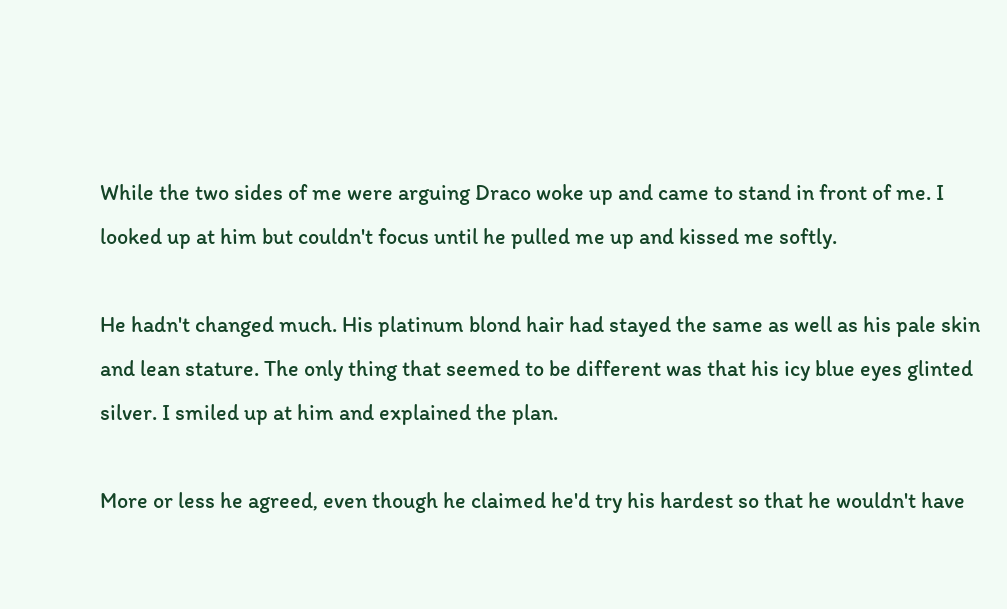While the two sides of me were arguing Draco woke up and came to stand in front of me. I looked up at him but couldn't focus until he pulled me up and kissed me softly.

He hadn't changed much. His platinum blond hair had stayed the same as well as his pale skin and lean stature. The only thing that seemed to be different was that his icy blue eyes glinted silver. I smiled up at him and explained the plan.

More or less he agreed, even though he claimed he'd try his hardest so that he wouldn't have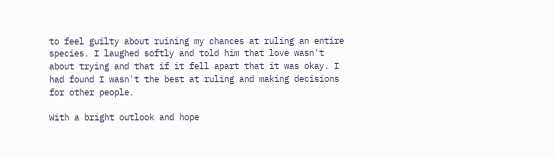to feel guilty about ruining my chances at ruling an entire species. I laughed softly and told him that love wasn't about trying and that if it fell apart that it was okay. I had found I wasn't the best at ruling and making decisions for other people.

With a bright outlook and hope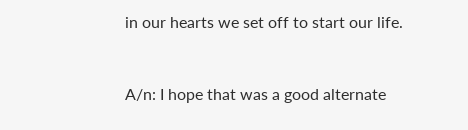in our hearts we set off to start our life.


A/n: I hope that was a good alternate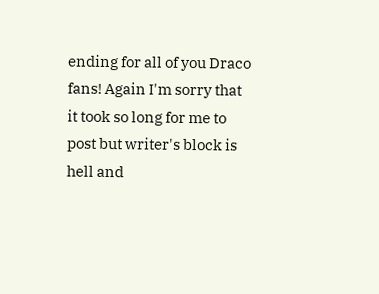ending for all of you Draco fans! Again I'm sorry that it took so long for me to post but writer's block is hell and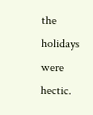the holidays were hectic.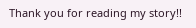Thank you for reading my story!!